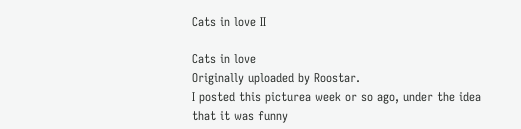Cats in love II

Cats in love
Originally uploaded by Roostar.
I posted this picturea week or so ago, under the idea that it was funny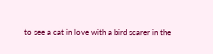to see a cat in love with a bird scarer in the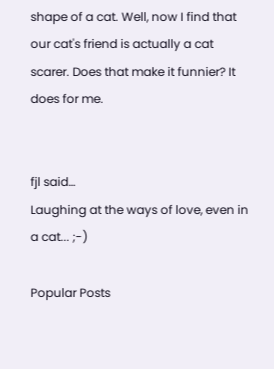shape of a cat. Well, now I find that our cat's friend is actually a cat scarer. Does that make it funnier? It does for me.


fjl said…
Laughing at the ways of love, even in a cat... ;-)

Popular Posts